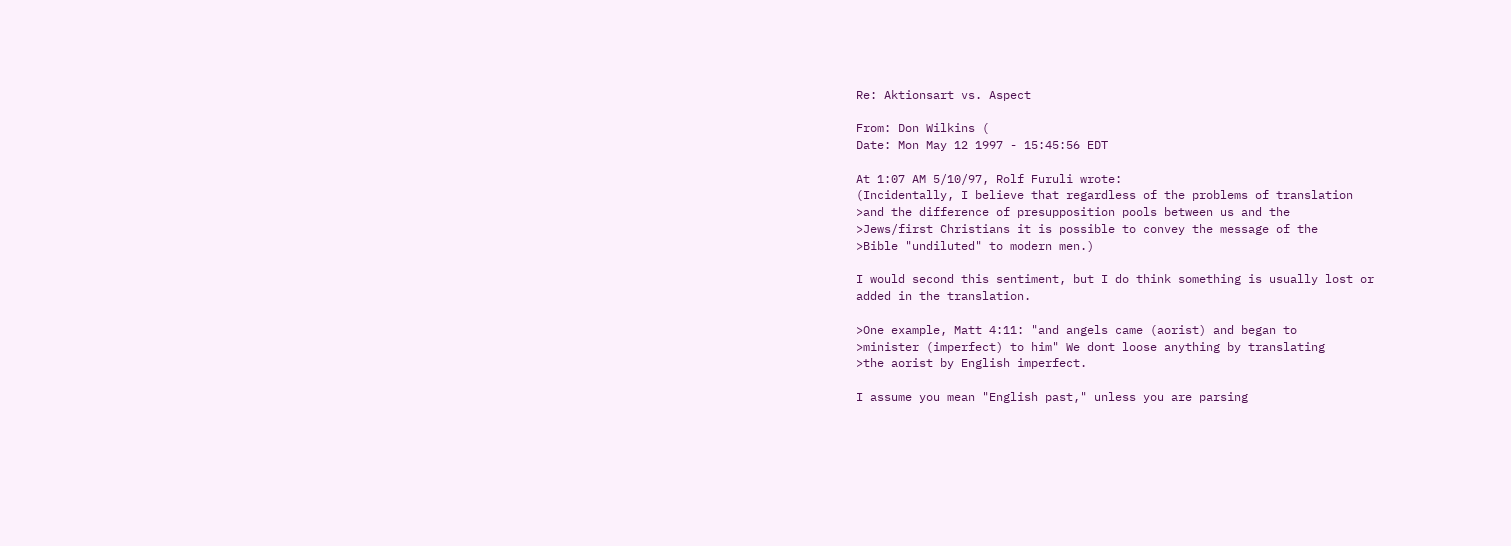Re: Aktionsart vs. Aspect

From: Don Wilkins (
Date: Mon May 12 1997 - 15:45:56 EDT

At 1:07 AM 5/10/97, Rolf Furuli wrote:
(Incidentally, I believe that regardless of the problems of translation
>and the difference of presupposition pools between us and the
>Jews/first Christians it is possible to convey the message of the
>Bible "undiluted" to modern men.)

I would second this sentiment, but I do think something is usually lost or
added in the translation.

>One example, Matt 4:11: "and angels came (aorist) and began to
>minister (imperfect) to him" We dont loose anything by translating
>the aorist by English imperfect.

I assume you mean "English past," unless you are parsing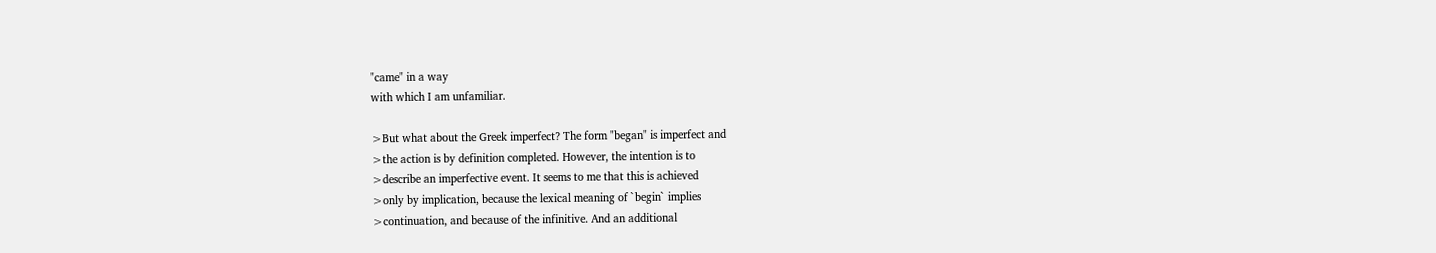"came" in a way
with which I am unfamiliar.

>But what about the Greek imperfect? The form "began" is imperfect and
>the action is by definition completed. However, the intention is to
>describe an imperfective event. It seems to me that this is achieved
>only by implication, because the lexical meaning of `begin` implies
>continuation, and because of the infinitive. And an additional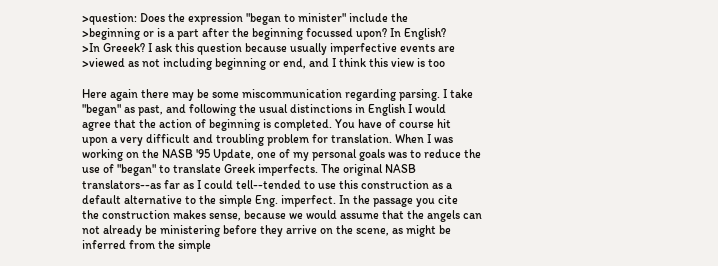>question: Does the expression "began to minister" include the
>beginning or is a part after the beginning focussed upon? In English?
>In Greeek? I ask this question because usually imperfective events are
>viewed as not including beginning or end, and I think this view is too

Here again there may be some miscommunication regarding parsing. I take
"began" as past, and following the usual distinctions in English I would
agree that the action of beginning is completed. You have of course hit
upon a very difficult and troubling problem for translation. When I was
working on the NASB '95 Update, one of my personal goals was to reduce the
use of "began" to translate Greek imperfects. The original NASB
translators--as far as I could tell--tended to use this construction as a
default alternative to the simple Eng. imperfect. In the passage you cite
the construction makes sense, because we would assume that the angels can
not already be ministering before they arrive on the scene, as might be
inferred from the simple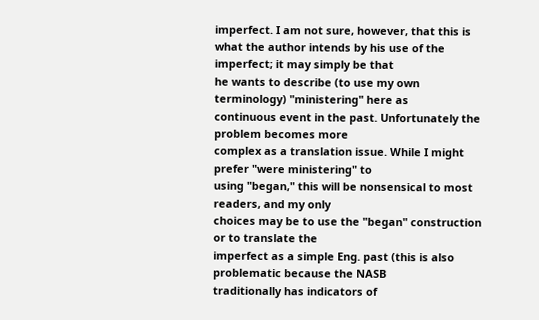imperfect. I am not sure, however, that this is
what the author intends by his use of the imperfect; it may simply be that
he wants to describe (to use my own terminology) "ministering" here as
continuous event in the past. Unfortunately the problem becomes more
complex as a translation issue. While I might prefer "were ministering" to
using "began," this will be nonsensical to most readers, and my only
choices may be to use the "began" construction or to translate the
imperfect as a simple Eng. past (this is also problematic because the NASB
traditionally has indicators of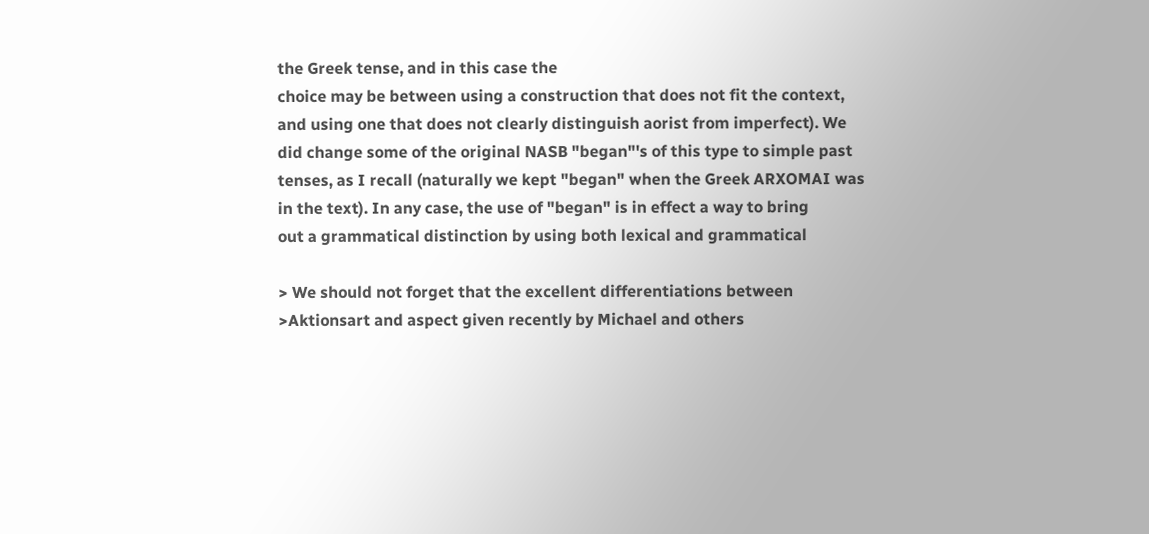the Greek tense, and in this case the
choice may be between using a construction that does not fit the context,
and using one that does not clearly distinguish aorist from imperfect). We
did change some of the original NASB "began"'s of this type to simple past
tenses, as I recall (naturally we kept "began" when the Greek ARXOMAI was
in the text). In any case, the use of "began" is in effect a way to bring
out a grammatical distinction by using both lexical and grammatical

> We should not forget that the excellent differentiations between
>Aktionsart and aspect given recently by Michael and others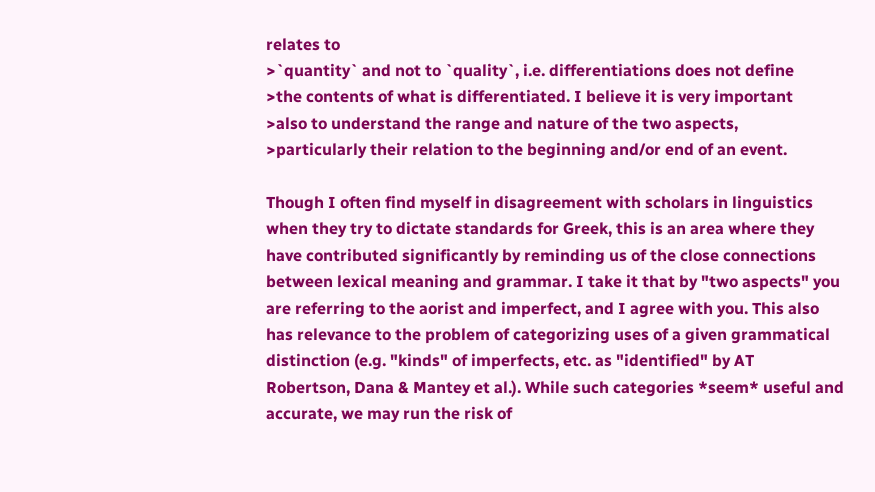relates to
>`quantity` and not to `quality`, i.e. differentiations does not define
>the contents of what is differentiated. I believe it is very important
>also to understand the range and nature of the two aspects,
>particularly their relation to the beginning and/or end of an event.

Though I often find myself in disagreement with scholars in linguistics
when they try to dictate standards for Greek, this is an area where they
have contributed significantly by reminding us of the close connections
between lexical meaning and grammar. I take it that by "two aspects" you
are referring to the aorist and imperfect, and I agree with you. This also
has relevance to the problem of categorizing uses of a given grammatical
distinction (e.g. "kinds" of imperfects, etc. as "identified" by AT
Robertson, Dana & Mantey et al.). While such categories *seem* useful and
accurate, we may run the risk of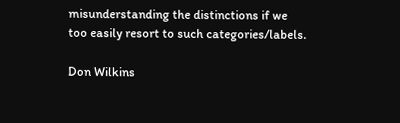misunderstanding the distinctions if we
too easily resort to such categories/labels.

Don Wilkins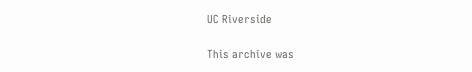UC Riverside

This archive was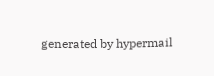generated by hypermail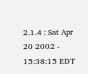2.1.4 : Sat Apr 20 2002 - 15:38:15 EDT